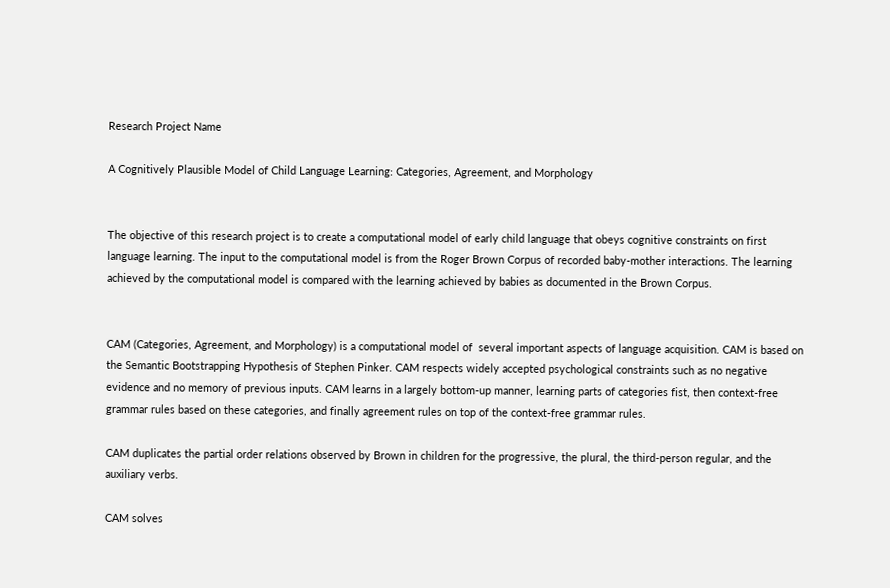Research Project Name

A Cognitively Plausible Model of Child Language Learning: Categories, Agreement, and Morphology


The objective of this research project is to create a computational model of early child language that obeys cognitive constraints on first language learning. The input to the computational model is from the Roger Brown Corpus of recorded baby-mother interactions. The learning achieved by the computational model is compared with the learning achieved by babies as documented in the Brown Corpus.


CAM (Categories, Agreement, and Morphology) is a computational model of  several important aspects of language acquisition. CAM is based on the Semantic Bootstrapping Hypothesis of Stephen Pinker. CAM respects widely accepted psychological constraints such as no negative evidence and no memory of previous inputs. CAM learns in a largely bottom-up manner, learning parts of categories fist, then context-free grammar rules based on these categories, and finally agreement rules on top of the context-free grammar rules.

CAM duplicates the partial order relations observed by Brown in children for the progressive, the plural, the third-person regular, and the auxiliary verbs.

CAM solves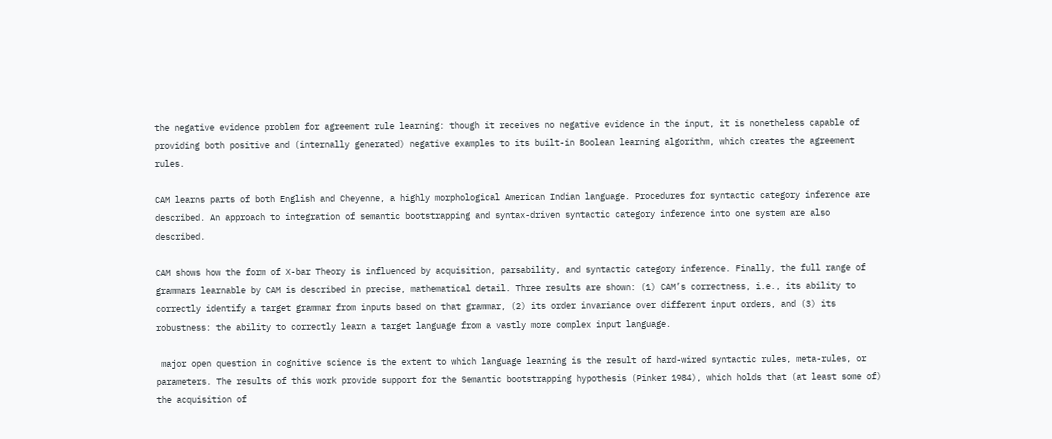the negative evidence problem for agreement rule learning: though it receives no negative evidence in the input, it is nonetheless capable of providing both positive and (internally generated) negative examples to its built-in Boolean learning algorithm, which creates the agreement rules.

CAM learns parts of both English and Cheyenne, a highly morphological American Indian language. Procedures for syntactic category inference are described. An approach to integration of semantic bootstrapping and syntax-driven syntactic category inference into one system are also described.

CAM shows how the form of X-bar Theory is influenced by acquisition, parsability, and syntactic category inference. Finally, the full range of grammars learnable by CAM is described in precise, mathematical detail. Three results are shown: (1) CAM’s correctness, i.e., its ability to correctly identify a target grammar from inputs based on that grammar, (2) its order invariance over different input orders, and (3) its robustness: the ability to correctly learn a target language from a vastly more complex input language.

 major open question in cognitive science is the extent to which language learning is the result of hard-wired syntactic rules, meta-rules, or parameters. The results of this work provide support for the Semantic bootstrapping hypothesis (Pinker 1984), which holds that (at least some of) the acquisition of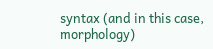syntax (and in this case, morphology)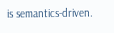is semantics-driven.